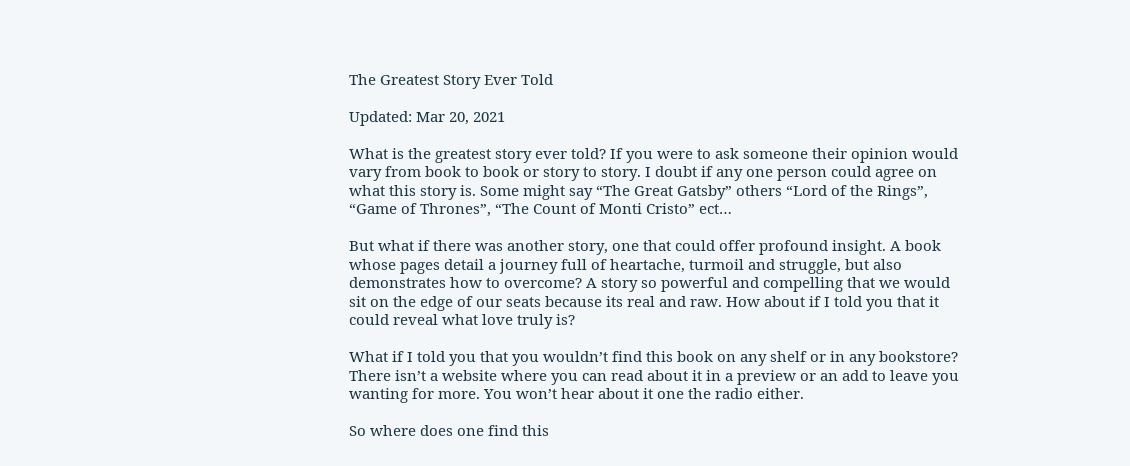The Greatest Story Ever Told

Updated: Mar 20, 2021

What is the greatest story ever told? If you were to ask someone their opinion would vary from book to book or story to story. I doubt if any one person could agree on what this story is. Some might say “The Great Gatsby” others “Lord of the Rings”, “Game of Thrones”, “The Count of Monti Cristo” ect…

But what if there was another story, one that could offer profound insight. A book whose pages detail a journey full of heartache, turmoil and struggle, but also demonstrates how to overcome? A story so powerful and compelling that we would sit on the edge of our seats because its real and raw. How about if I told you that it could reveal what love truly is?

What if I told you that you wouldn’t find this book on any shelf or in any bookstore? There isn’t a website where you can read about it in a preview or an add to leave you wanting for more. You won’t hear about it one the radio either.

So where does one find this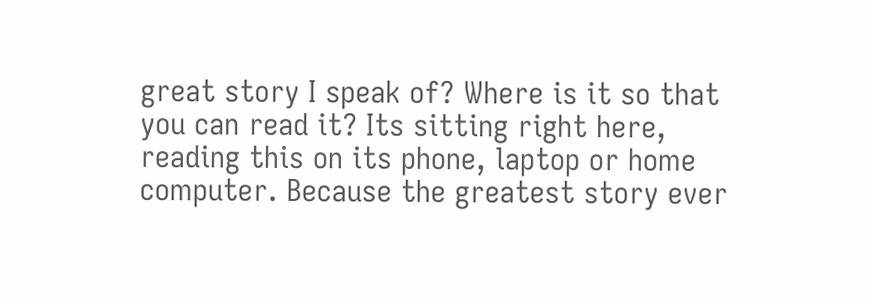great story I speak of? Where is it so that you can read it? Its sitting right here, reading this on its phone, laptop or home computer. Because the greatest story ever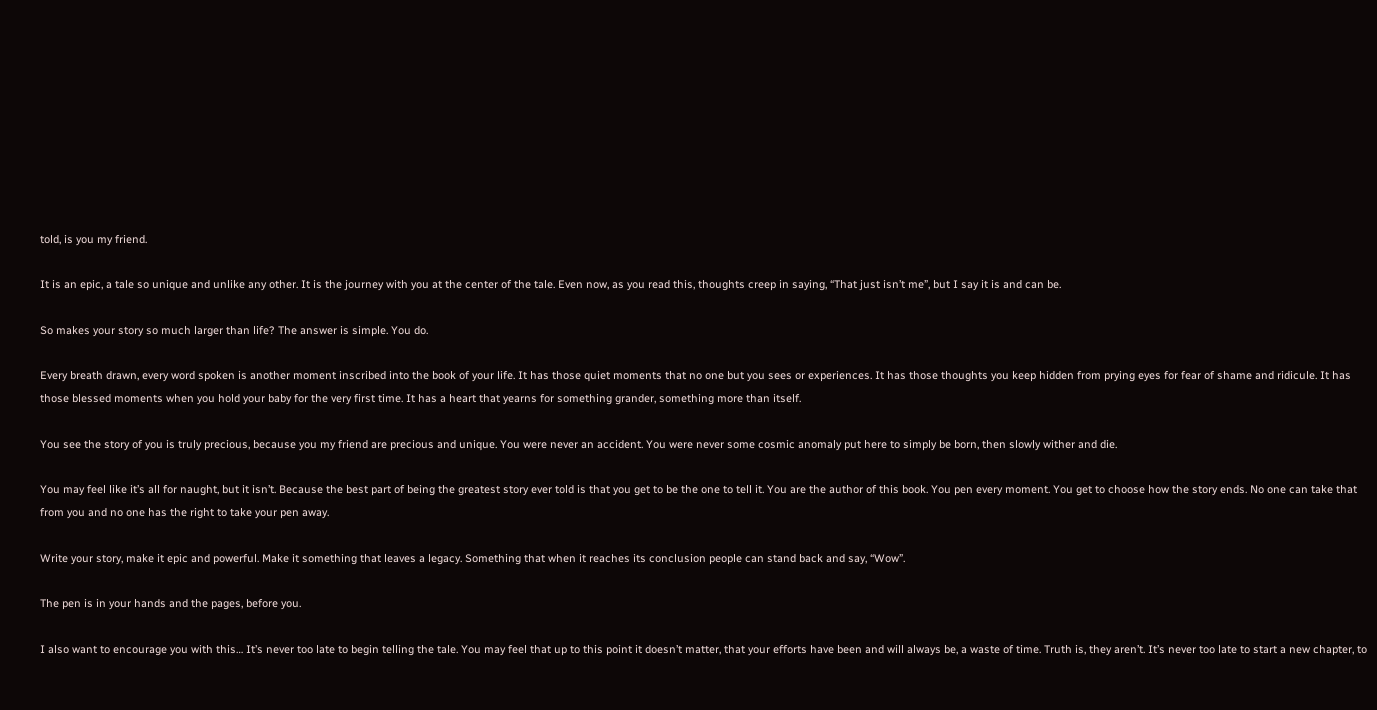told, is you my friend.

It is an epic, a tale so unique and unlike any other. It is the journey with you at the center of the tale. Even now, as you read this, thoughts creep in saying, “That just isn’t me”, but I say it is and can be.

So makes your story so much larger than life? The answer is simple. You do.

Every breath drawn, every word spoken is another moment inscribed into the book of your life. It has those quiet moments that no one but you sees or experiences. It has those thoughts you keep hidden from prying eyes for fear of shame and ridicule. It has those blessed moments when you hold your baby for the very first time. It has a heart that yearns for something grander, something more than itself.

You see the story of you is truly precious, because you my friend are precious and unique. You were never an accident. You were never some cosmic anomaly put here to simply be born, then slowly wither and die.

You may feel like it’s all for naught, but it isn’t. Because the best part of being the greatest story ever told is that you get to be the one to tell it. You are the author of this book. You pen every moment. You get to choose how the story ends. No one can take that from you and no one has the right to take your pen away.

Write your story, make it epic and powerful. Make it something that leaves a legacy. Something that when it reaches its conclusion people can stand back and say, “Wow”.

The pen is in your hands and the pages, before you.

I also want to encourage you with this… It’s never too late to begin telling the tale. You may feel that up to this point it doesn’t matter, that your efforts have been and will always be, a waste of time. Truth is, they aren’t. It’s never too late to start a new chapter, to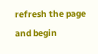refresh the page and begin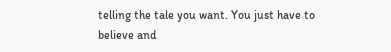telling the tale you want. You just have to believe and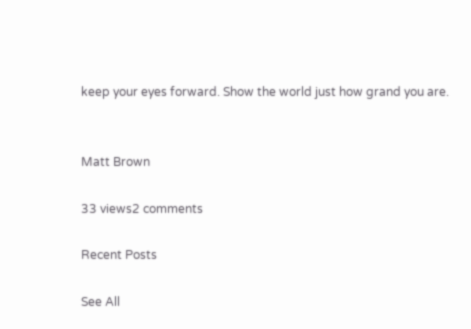keep your eyes forward. Show the world just how grand you are.


Matt Brown

33 views2 comments

Recent Posts

See All